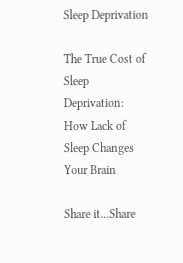Sleep Deprivation

The True Cost of Sleep Deprivation: How Lack of Sleep Changes Your Brain

Share it...Share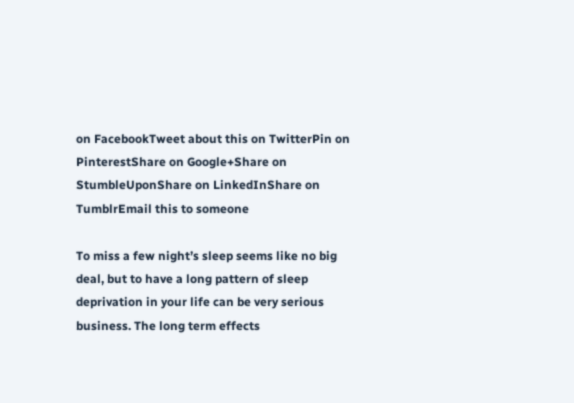on FacebookTweet about this on TwitterPin on PinterestShare on Google+Share on StumbleUponShare on LinkedInShare on TumblrEmail this to someone

To miss a few night’s sleep seems like no big deal, but to have a long pattern of sleep deprivation in your life can be very serious business. The long term effects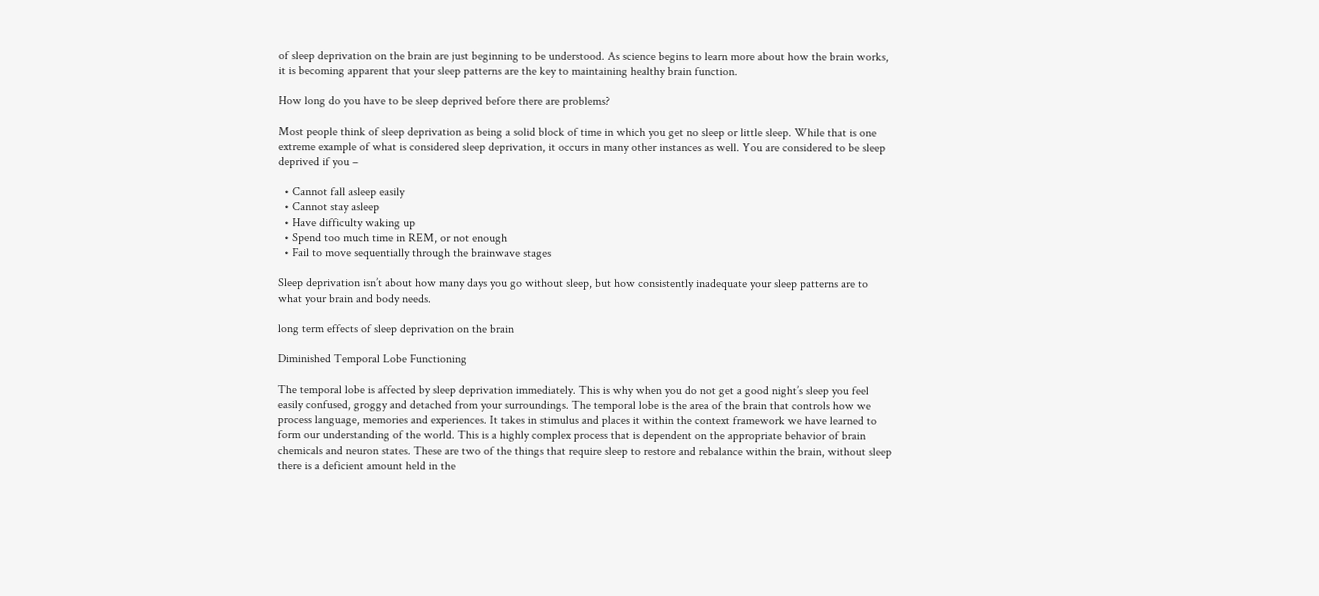of sleep deprivation on the brain are just beginning to be understood. As science begins to learn more about how the brain works, it is becoming apparent that your sleep patterns are the key to maintaining healthy brain function.

How long do you have to be sleep deprived before there are problems?

Most people think of sleep deprivation as being a solid block of time in which you get no sleep or little sleep. While that is one extreme example of what is considered sleep deprivation, it occurs in many other instances as well. You are considered to be sleep deprived if you –

  • Cannot fall asleep easily
  • Cannot stay asleep
  • Have difficulty waking up
  • Spend too much time in REM, or not enough
  • Fail to move sequentially through the brainwave stages

Sleep deprivation isn’t about how many days you go without sleep, but how consistently inadequate your sleep patterns are to what your brain and body needs.

long term effects of sleep deprivation on the brain

Diminished Temporal Lobe Functioning

The temporal lobe is affected by sleep deprivation immediately. This is why when you do not get a good night’s sleep you feel easily confused, groggy and detached from your surroundings. The temporal lobe is the area of the brain that controls how we process language, memories and experiences. It takes in stimulus and places it within the context framework we have learned to form our understanding of the world. This is a highly complex process that is dependent on the appropriate behavior of brain chemicals and neuron states. These are two of the things that require sleep to restore and rebalance within the brain, without sleep there is a deficient amount held in the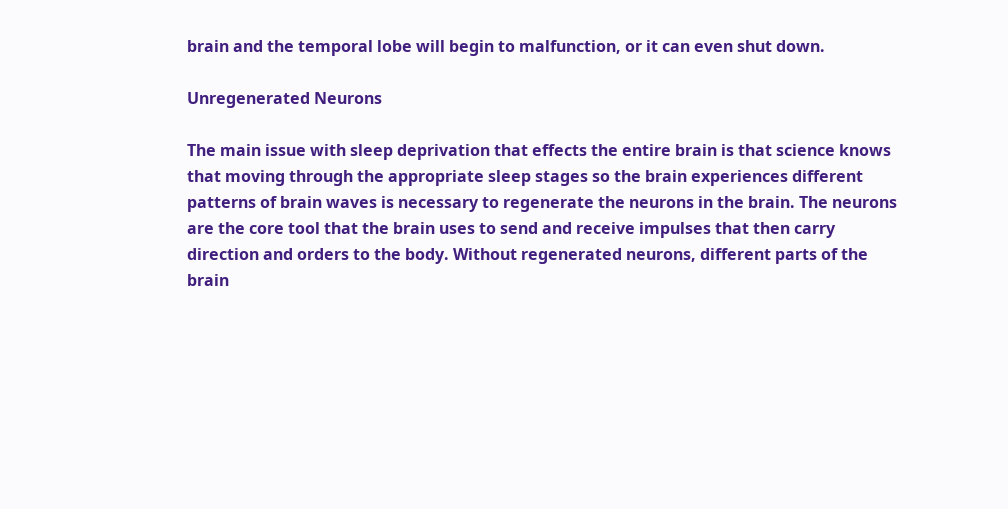brain and the temporal lobe will begin to malfunction, or it can even shut down.

Unregenerated Neurons

The main issue with sleep deprivation that effects the entire brain is that science knows that moving through the appropriate sleep stages so the brain experiences different patterns of brain waves is necessary to regenerate the neurons in the brain. The neurons are the core tool that the brain uses to send and receive impulses that then carry direction and orders to the body. Without regenerated neurons, different parts of the brain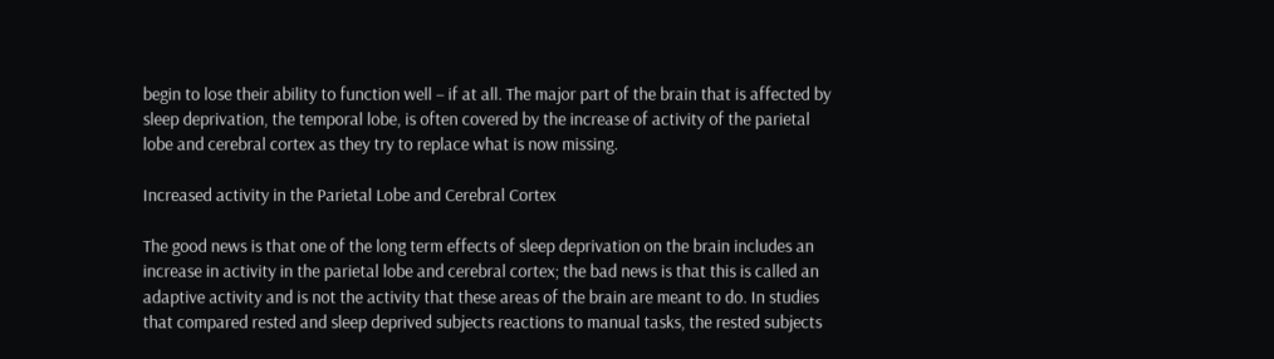begin to lose their ability to function well – if at all. The major part of the brain that is affected by sleep deprivation, the temporal lobe, is often covered by the increase of activity of the parietal lobe and cerebral cortex as they try to replace what is now missing.

Increased activity in the Parietal Lobe and Cerebral Cortex

The good news is that one of the long term effects of sleep deprivation on the brain includes an increase in activity in the parietal lobe and cerebral cortex; the bad news is that this is called an adaptive activity and is not the activity that these areas of the brain are meant to do. In studies that compared rested and sleep deprived subjects reactions to manual tasks, the rested subjects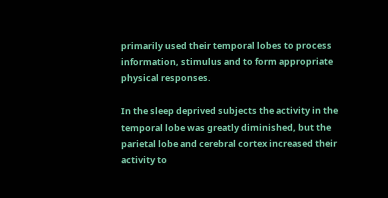primarily used their temporal lobes to process information, stimulus and to form appropriate physical responses.

In the sleep deprived subjects the activity in the temporal lobe was greatly diminished, but the parietal lobe and cerebral cortex increased their activity to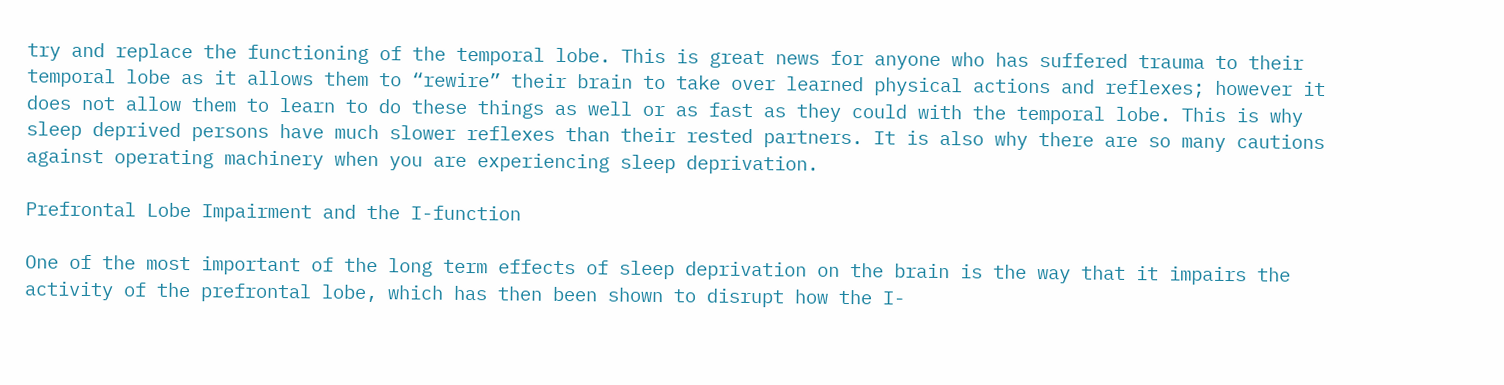try and replace the functioning of the temporal lobe. This is great news for anyone who has suffered trauma to their temporal lobe as it allows them to “rewire” their brain to take over learned physical actions and reflexes; however it does not allow them to learn to do these things as well or as fast as they could with the temporal lobe. This is why sleep deprived persons have much slower reflexes than their rested partners. It is also why there are so many cautions against operating machinery when you are experiencing sleep deprivation.

Prefrontal Lobe Impairment and the I-function

One of the most important of the long term effects of sleep deprivation on the brain is the way that it impairs the activity of the prefrontal lobe, which has then been shown to disrupt how the I-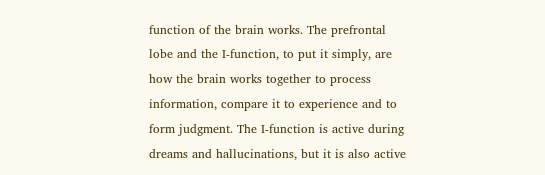function of the brain works. The prefrontal lobe and the I-function, to put it simply, are how the brain works together to process information, compare it to experience and to form judgment. The I-function is active during dreams and hallucinations, but it is also active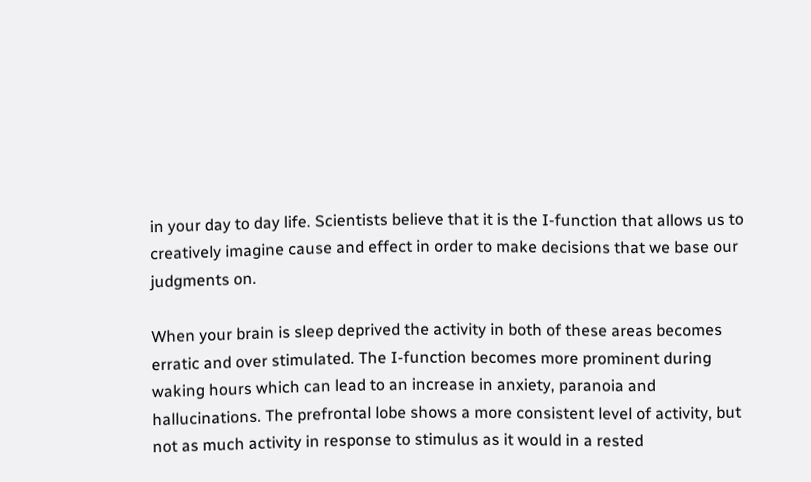in your day to day life. Scientists believe that it is the I-function that allows us to creatively imagine cause and effect in order to make decisions that we base our judgments on.

When your brain is sleep deprived the activity in both of these areas becomes erratic and over stimulated. The I-function becomes more prominent during waking hours which can lead to an increase in anxiety, paranoia and hallucinations. The prefrontal lobe shows a more consistent level of activity, but not as much activity in response to stimulus as it would in a rested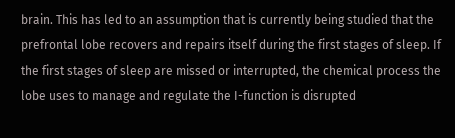brain. This has led to an assumption that is currently being studied that the prefrontal lobe recovers and repairs itself during the first stages of sleep. If the first stages of sleep are missed or interrupted, the chemical process the lobe uses to manage and regulate the I-function is disrupted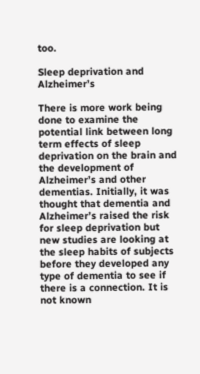too.

Sleep deprivation and Alzheimer’s

There is more work being done to examine the potential link between long term effects of sleep deprivation on the brain and the development of Alzheimer’s and other dementias. Initially, it was thought that dementia and Alzheimer’s raised the risk for sleep deprivation but new studies are looking at the sleep habits of subjects before they developed any type of dementia to see if there is a connection. It is not known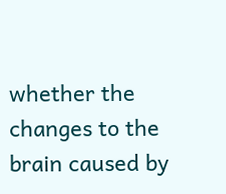whether the changes to the brain caused by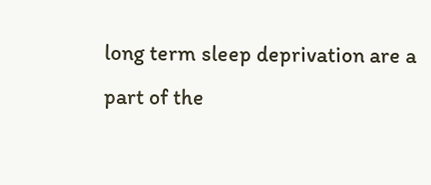long term sleep deprivation are a part of the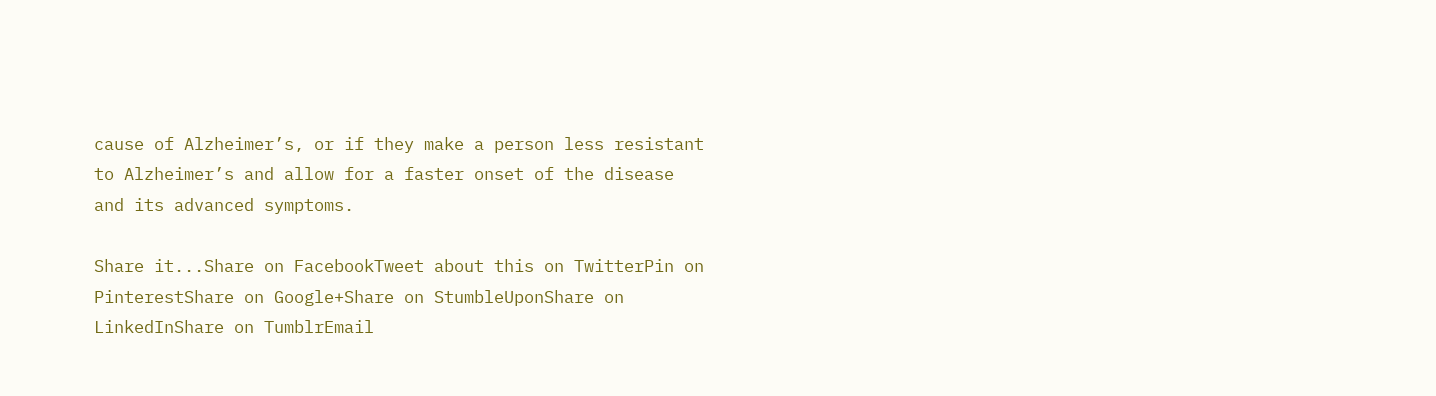cause of Alzheimer’s, or if they make a person less resistant to Alzheimer’s and allow for a faster onset of the disease and its advanced symptoms.

Share it...Share on FacebookTweet about this on TwitterPin on PinterestShare on Google+Share on StumbleUponShare on LinkedInShare on TumblrEmail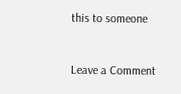this to someone



Leave a Comment